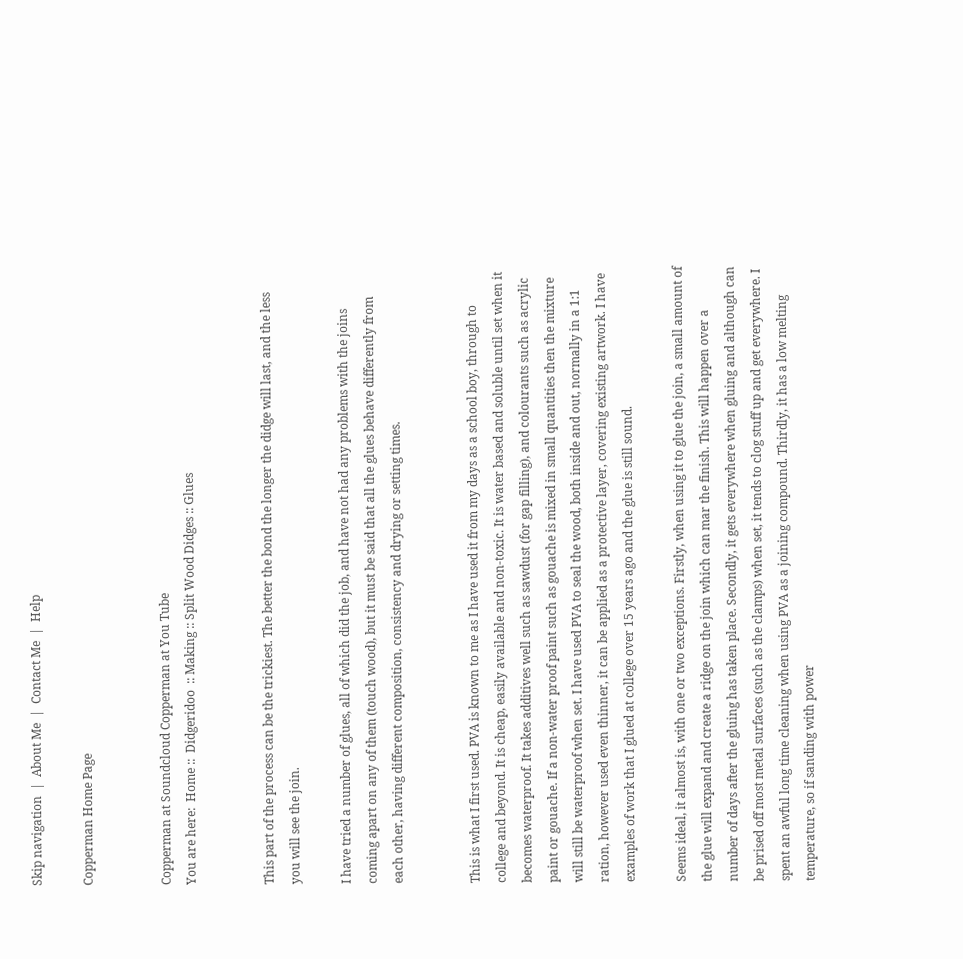Skip navigation  |  About Me  |  Contact Me  |  Help

Copperman Home Page


Copperman at Soundcloud Copperman at You Tube
You are here:  Home ::  Didgeridoo  :: Making :: Split Wood Didges :: Glues


This part of the process can be the trickiest. The better the bond the longer the didge will last, and the less you will see the join.

I have tried a number of glues, all of which did the job, and have not had any problems with the joins coming apart on any of them (touch wood), but it must be said that all the glues behave differently from each other, having different composition, consistency and drying or setting times.


This is what I first used. PVA is known to me as I have used it from my days as a school boy, through to college and beyond. It is cheap, easily available and non-toxic. It is water based and soluble until set when it becomes waterproof. It takes additives well such as sawdust (for gap filling), and colourants such as acrylic paint or gouache. If a non-water proof paint such as gouache is mixed in small quantities then the mixture will still be waterproof when set. I have used PVA to seal the wood, both inside and out, normally in a 1:1 ration, however used even thinner, it can be applied as a protective layer, covering existing artwork. I have examples of work that I glued at college over 15 years ago and the glue is still sound.

Seems ideal, it almost is, with one or two exceptions. Firstly, when using it to glue the join, a small amount of the glue will expand and create a ridge on the join which can mar the finish. This will happen over a number of days after the gluing has taken place. Secondly, it gets everywhere when gluing and although can be prised off most metal surfaces (such as the clamps) when set, it tends to clog stuff up and get everywhere. I spent an awful long time cleaning when using PVA as a joining compound. Thirdly, it has a low melting temperature, so if sanding with power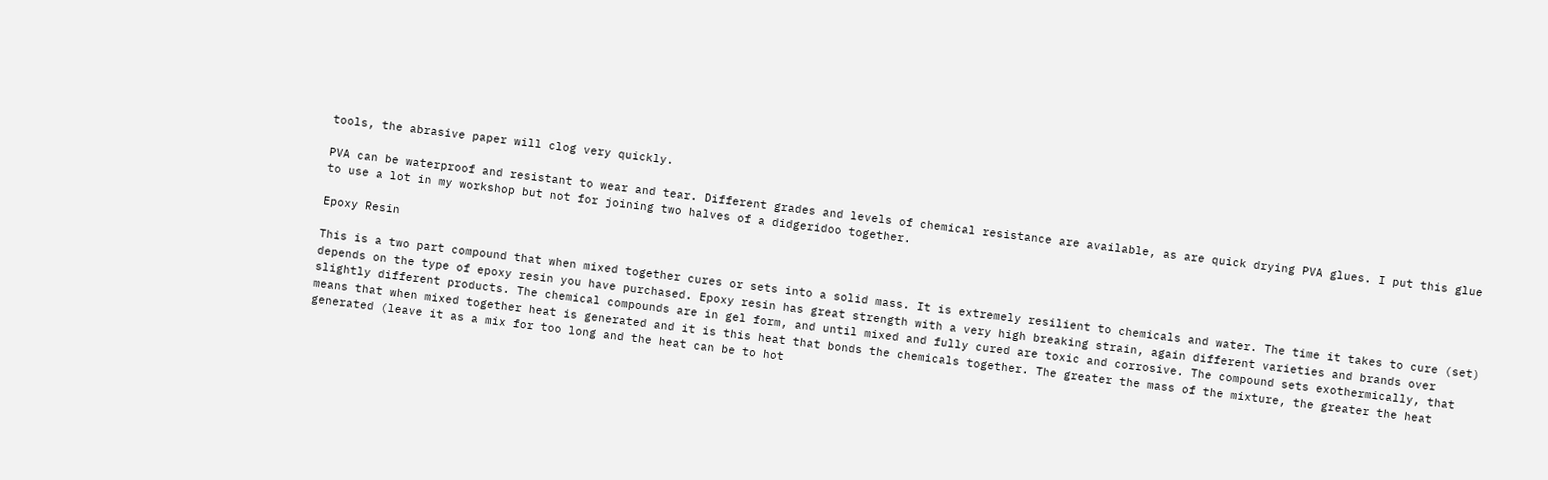tools, the abrasive paper will clog very quickly.

PVA can be waterproof and resistant to wear and tear. Different grades and levels of chemical resistance are available, as are quick drying PVA glues. I put this glue to use a lot in my workshop but not for joining two halves of a didgeridoo together.

Epoxy Resin

This is a two part compound that when mixed together cures or sets into a solid mass. It is extremely resilient to chemicals and water. The time it takes to cure (set) depends on the type of epoxy resin you have purchased. Epoxy resin has great strength with a very high breaking strain, again different varieties and brands over slightly different products. The chemical compounds are in gel form, and until mixed and fully cured are toxic and corrosive. The compound sets exothermically, that means that when mixed together heat is generated and it is this heat that bonds the chemicals together. The greater the mass of the mixture, the greater the heat generated (leave it as a mix for too long and the heat can be to hot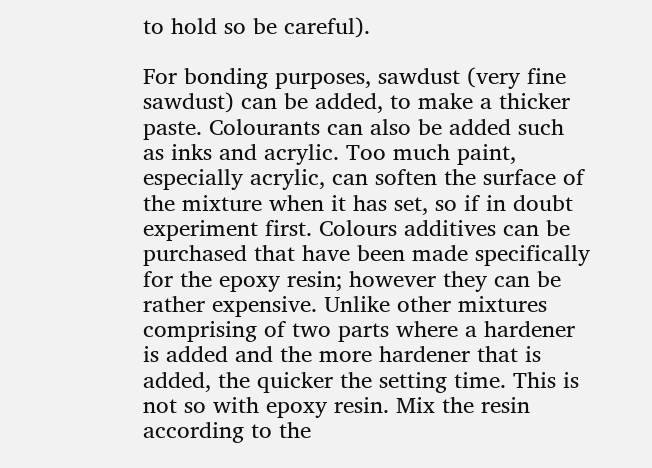to hold so be careful).

For bonding purposes, sawdust (very fine sawdust) can be added, to make a thicker paste. Colourants can also be added such as inks and acrylic. Too much paint, especially acrylic, can soften the surface of the mixture when it has set, so if in doubt experiment first. Colours additives can be purchased that have been made specifically for the epoxy resin; however they can be rather expensive. Unlike other mixtures comprising of two parts where a hardener is added and the more hardener that is added, the quicker the setting time. This is not so with epoxy resin. Mix the resin according to the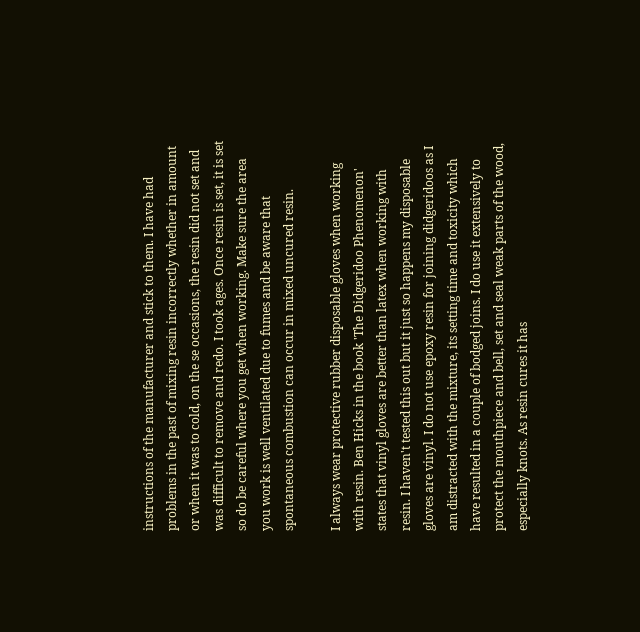instructions of the manufacturer and stick to them. I have had problems in the past of mixing resin incorrectly whether in amount or when it was to cold, on the se occasions, the resin did not set and was difficult to remove and redo. I took ages. Once resin is set, it is set so do be careful where you get when working. Make sure the area you work is well ventilated due to fumes and be aware that spontaneous combustion can occur in mixed uncured resin.

I always wear protective rubber disposable gloves when working with resin. Ben Hicks in the book 'The Didgeridoo Phenomenon' states that vinyl gloves are better than latex when working with resin. I haven't tested this out but it just so happens my disposable gloves are vinyl. I do not use epoxy resin for joining didgeridoos as I am distracted with the mixture, its setting time and toxicity which have resulted in a couple of bodged joins. I do use it extensively to protect the mouthpiece and bell, set and seal weak parts of the wood, especially knots. As resin cures it has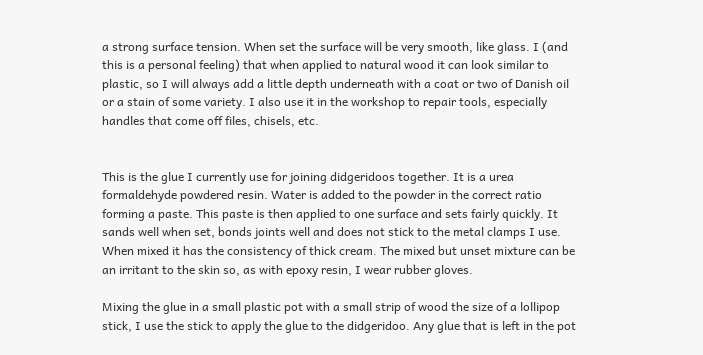a strong surface tension. When set the surface will be very smooth, like glass. I (and this is a personal feeling) that when applied to natural wood it can look similar to plastic, so I will always add a little depth underneath with a coat or two of Danish oil or a stain of some variety. I also use it in the workshop to repair tools, especially handles that come off files, chisels, etc.


This is the glue I currently use for joining didgeridoos together. It is a urea formaldehyde powdered resin. Water is added to the powder in the correct ratio forming a paste. This paste is then applied to one surface and sets fairly quickly. It sands well when set, bonds joints well and does not stick to the metal clamps I use. When mixed it has the consistency of thick cream. The mixed but unset mixture can be an irritant to the skin so, as with epoxy resin, I wear rubber gloves.

Mixing the glue in a small plastic pot with a small strip of wood the size of a lollipop stick, I use the stick to apply the glue to the didgeridoo. Any glue that is left in the pot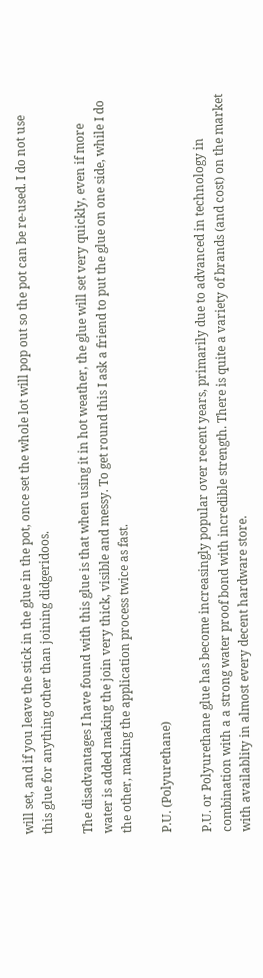will set, and if you leave the stick in the glue in the pot, once set the whole lot will pop out so the pot can be re-used. I do not use this glue for anything other than joining didgeridoos.

The disadvantages I have found with this glue is that when using it in hot weather, the glue will set very quickly, even if more water is added making the join very thick, visible and messy. To get round this I ask a friend to put the glue on one side, while I do the other, making the application process twice as fast.

P.U. (Polyurethane)

P.U. or Polyurethane glue has become increasingly popular over recent years, primarily due to advanced in technology in combination with a a strong water proof bond with incredible strength. There is quite a variety of brands (and cost) on the market with availablity in almost every decent hardware store.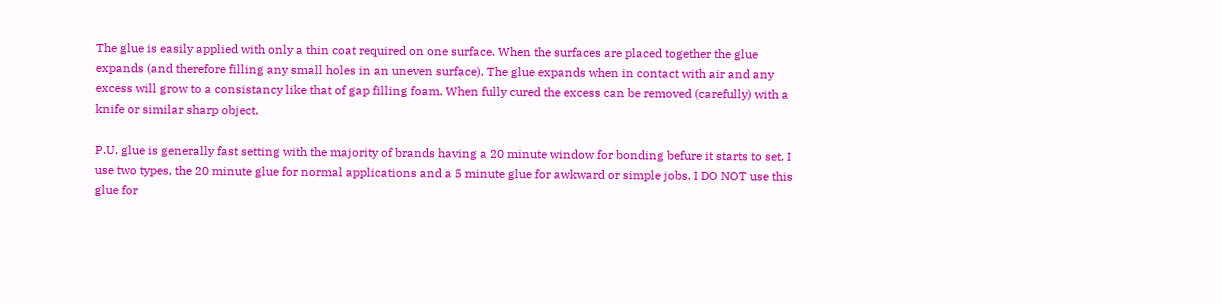The glue is easily applied with only a thin coat required on one surface. When the surfaces are placed together the glue expands (and therefore filling any small holes in an uneven surface). The glue expands when in contact with air and any excess will grow to a consistancy like that of gap filling foam. When fully cured the excess can be removed (carefully) with a knife or similar sharp object.

P.U. glue is generally fast setting with the majority of brands having a 20 minute window for bonding befure it starts to set. I use two types, the 20 minute glue for normal applications and a 5 minute glue for awkward or simple jobs. I DO NOT use this glue for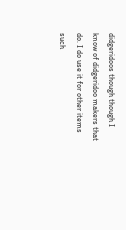didgeridoos though though I know of didgeridoo makers that do. I do use it for other items such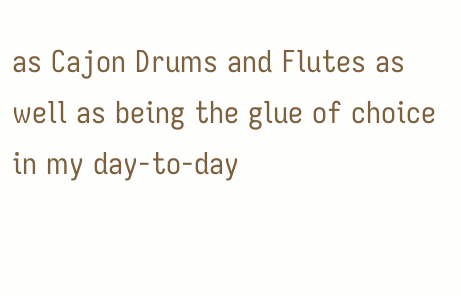as Cajon Drums and Flutes as well as being the glue of choice in my day-to-day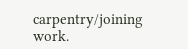carpentry/joining work.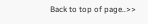Back to top of page..>>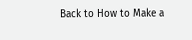Back to How to Make a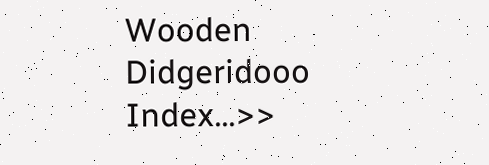Wooden Didgeridooo Index...>>